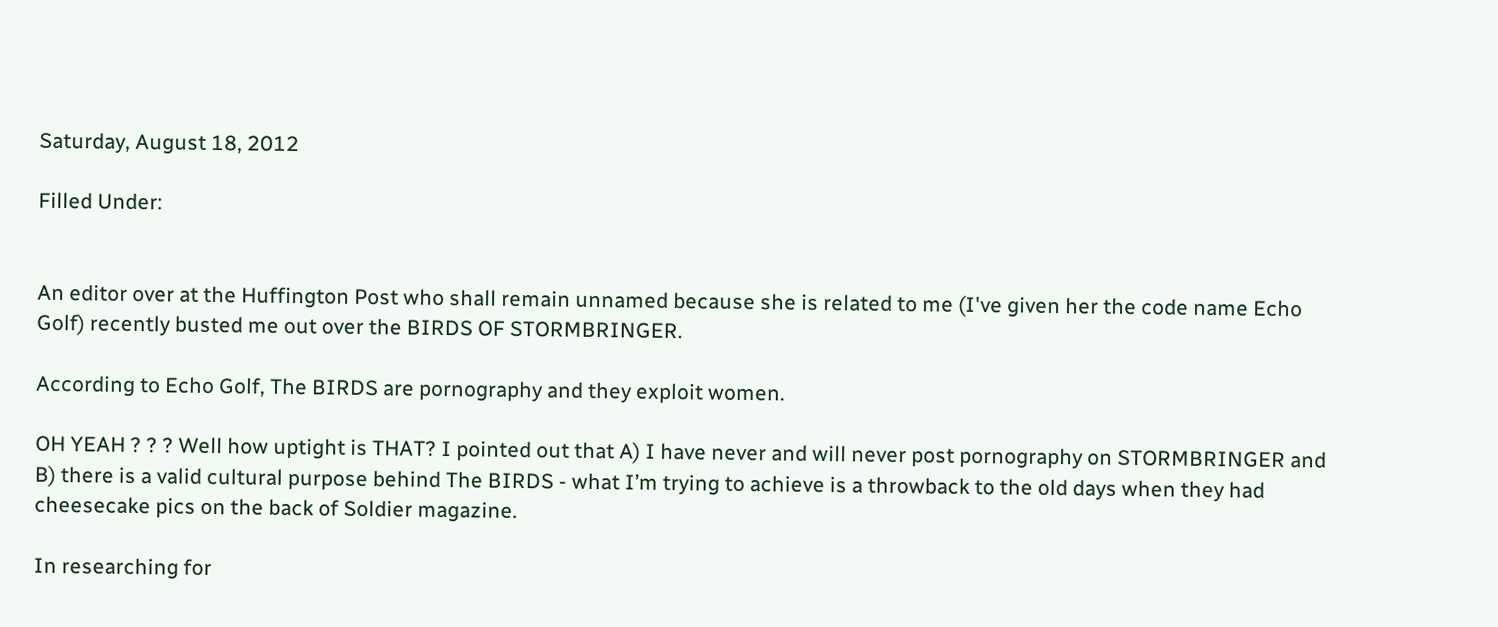Saturday, August 18, 2012

Filled Under:


An editor over at the Huffington Post who shall remain unnamed because she is related to me (I've given her the code name Echo Golf) recently busted me out over the BIRDS OF STORMBRINGER.

According to Echo Golf, The BIRDS are pornography and they exploit women.

OH YEAH ? ? ? Well how uptight is THAT? I pointed out that A) I have never and will never post pornography on STORMBRINGER and B) there is a valid cultural purpose behind The BIRDS - what I’m trying to achieve is a throwback to the old days when they had cheesecake pics on the back of Soldier magazine.

In researching for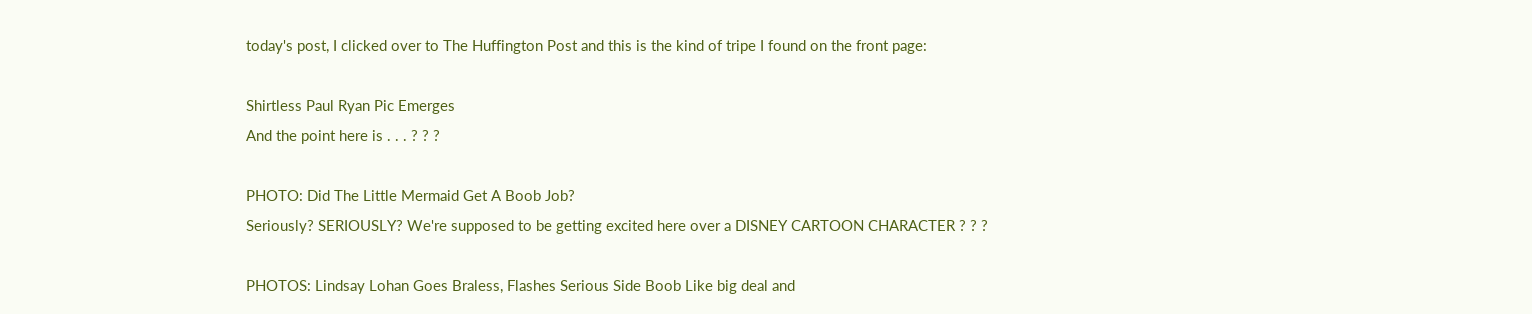today's post, I clicked over to The Huffington Post and this is the kind of tripe I found on the front page:

Shirtless Paul Ryan Pic Emerges
And the point here is . . . ? ? ?

PHOTO: Did The Little Mermaid Get A Boob Job?
Seriously? SERIOUSLY? We're supposed to be getting excited here over a DISNEY CARTOON CHARACTER ? ? ?

PHOTOS: Lindsay Lohan Goes Braless, Flashes Serious Side Boob Like big deal and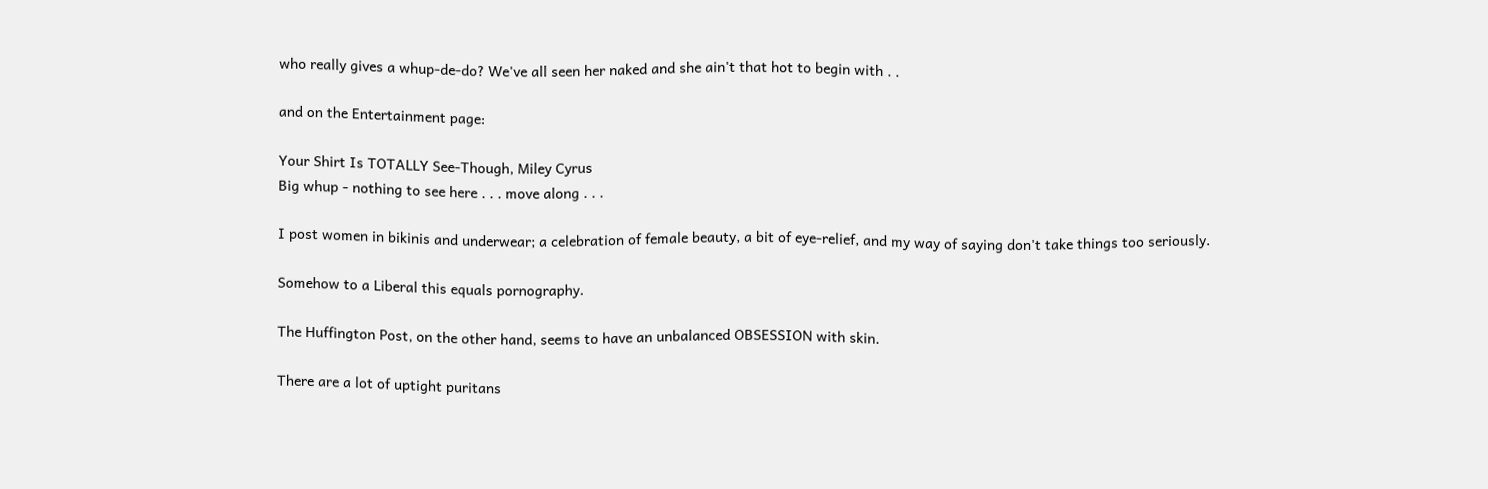who really gives a whup-de-do? We've all seen her naked and she ain't that hot to begin with . .

and on the Entertainment page:

Your Shirt Is TOTALLY See-Though, Miley Cyrus
Big whup - nothing to see here . . . move along . . .

I post women in bikinis and underwear; a celebration of female beauty, a bit of eye-relief, and my way of saying don't take things too seriously.

Somehow to a Liberal this equals pornography.

The Huffington Post, on the other hand, seems to have an unbalanced OBSESSION with skin.

There are a lot of uptight puritans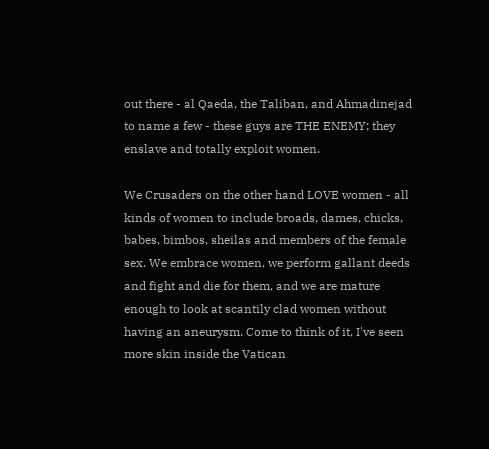out there - al Qaeda, the Taliban, and Ahmadinejad to name a few - these guys are THE ENEMY; they enslave and totally exploit women.

We Crusaders on the other hand LOVE women - all kinds of women to include broads, dames, chicks, babes, bimbos, sheilas and members of the female sex. We embrace women, we perform gallant deeds and fight and die for them, and we are mature enough to look at scantily clad women without having an aneurysm. Come to think of it, I've seen more skin inside the Vatican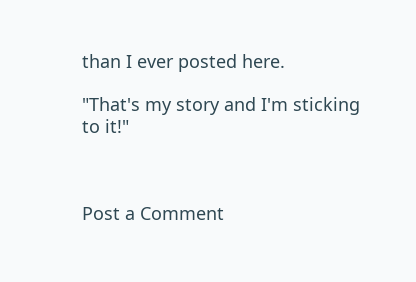than I ever posted here.

"That's my story and I'm sticking to it!"



Post a Comment